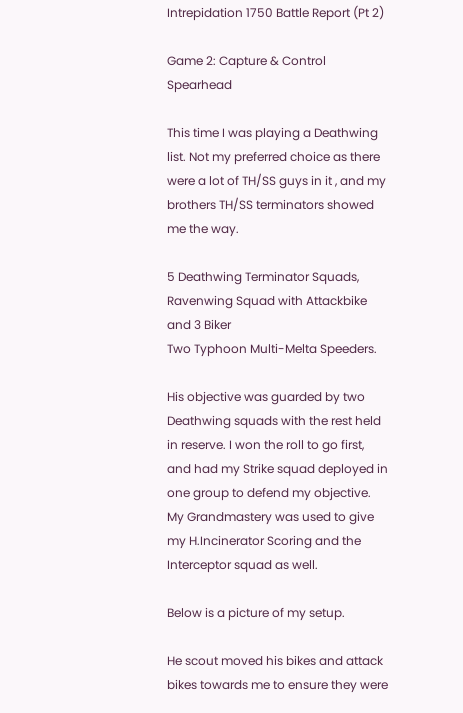Intrepidation 1750 Battle Report (Pt 2)

Game 2: Capture & Control Spearhead

This time I was playing a Deathwing list. Not my preferred choice as there were a lot of TH/SS guys in it , and my brothers TH/SS terminators showed me the way.

5 Deathwing Terminator Squads,
Ravenwing Squad with Attackbike and 3 Biker
Two Typhoon Multi-Melta Speeders.

His objective was guarded by two Deathwing squads with the rest held in reserve. I won the roll to go first, and had my Strike squad deployed in one group to defend my objective. My Grandmastery was used to give my H.Incinerator Scoring and the Interceptor squad as well.

Below is a picture of my setup.

He scout moved his bikes and attack bikes towards me to ensure they were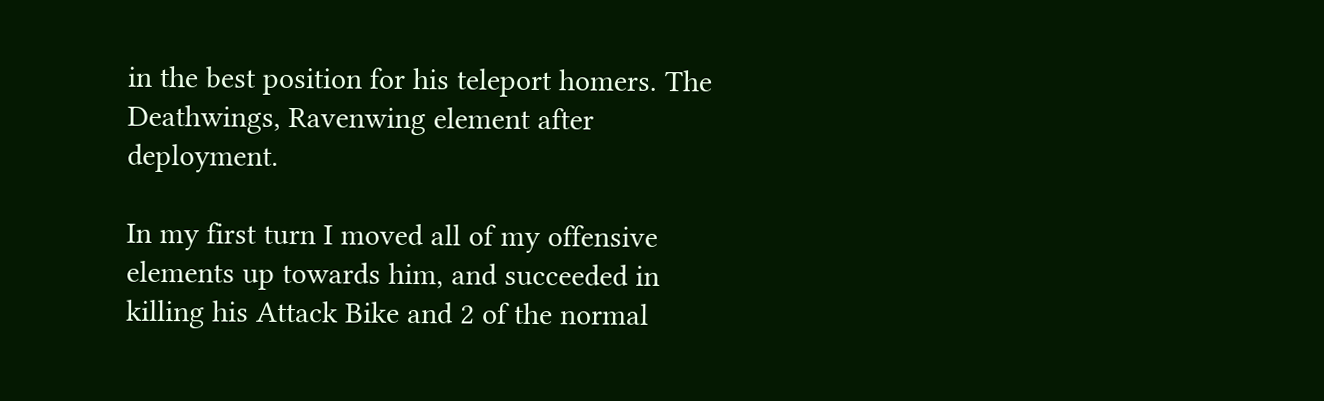in the best position for his teleport homers. The Deathwings, Ravenwing element after deployment.

In my first turn I moved all of my offensive elements up towards him, and succeeded in killing his Attack Bike and 2 of the normal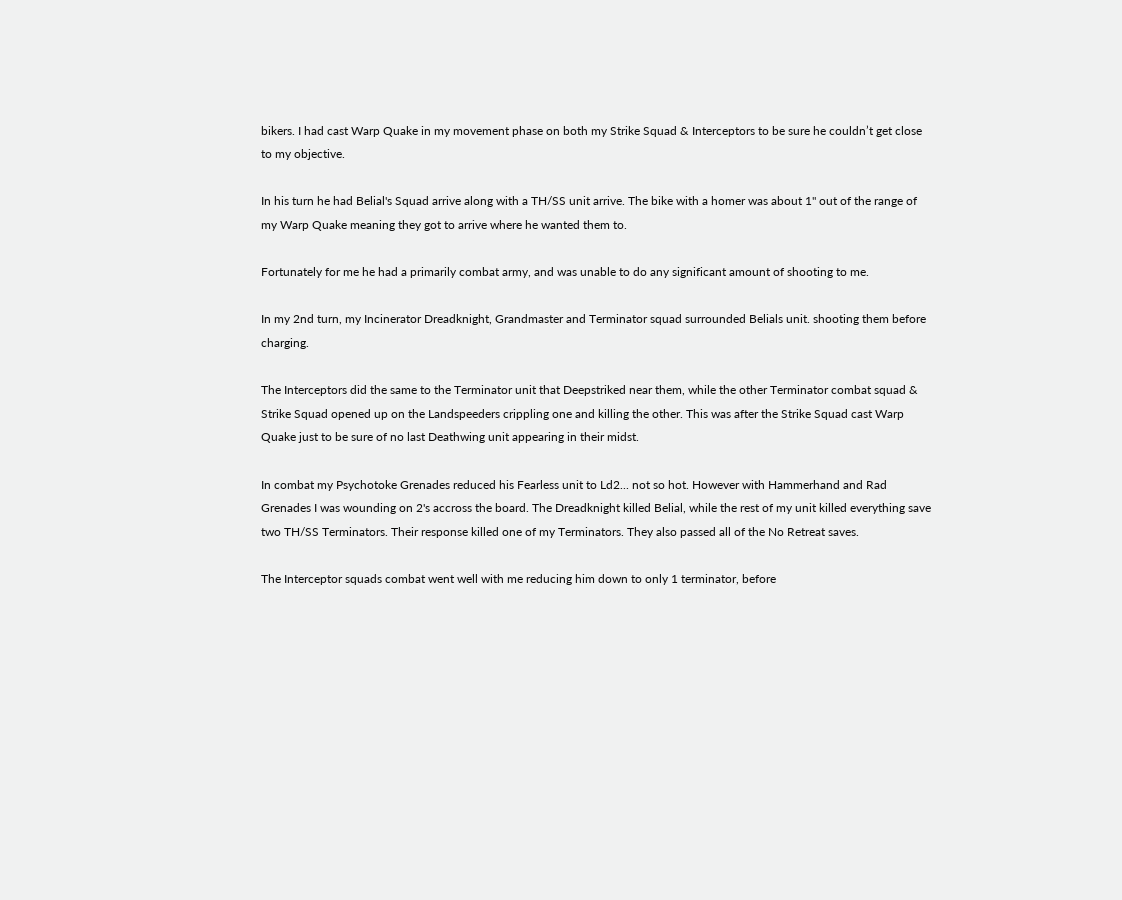bikers. I had cast Warp Quake in my movement phase on both my Strike Squad & Interceptors to be sure he couldn’t get close to my objective.

In his turn he had Belial's Squad arrive along with a TH/SS unit arrive. The bike with a homer was about 1" out of the range of my Warp Quake meaning they got to arrive where he wanted them to.

Fortunately for me he had a primarily combat army, and was unable to do any significant amount of shooting to me.

In my 2nd turn, my Incinerator Dreadknight, Grandmaster and Terminator squad surrounded Belials unit. shooting them before charging.

The Interceptors did the same to the Terminator unit that Deepstriked near them, while the other Terminator combat squad & Strike Squad opened up on the Landspeeders crippling one and killing the other. This was after the Strike Squad cast Warp Quake just to be sure of no last Deathwing unit appearing in their midst.

In combat my Psychotoke Grenades reduced his Fearless unit to Ld2... not so hot. However with Hammerhand and Rad Grenades I was wounding on 2's accross the board. The Dreadknight killed Belial, while the rest of my unit killed everything save two TH/SS Terminators. Their response killed one of my Terminators. They also passed all of the No Retreat saves.

The Interceptor squads combat went well with me reducing him down to only 1 terminator, before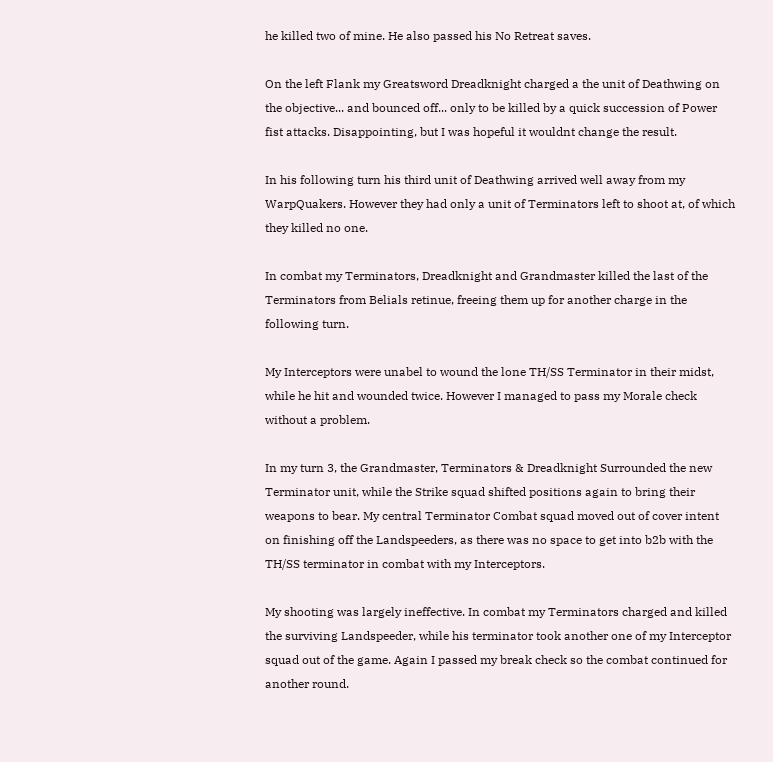he killed two of mine. He also passed his No Retreat saves.

On the left Flank my Greatsword Dreadknight charged a the unit of Deathwing on the objective... and bounced off... only to be killed by a quick succession of Power fist attacks. Disappointing, but I was hopeful it wouldnt change the result.

In his following turn his third unit of Deathwing arrived well away from my WarpQuakers. However they had only a unit of Terminators left to shoot at, of which they killed no one.

In combat my Terminators, Dreadknight and Grandmaster killed the last of the Terminators from Belials retinue, freeing them up for another charge in the following turn.

My Interceptors were unabel to wound the lone TH/SS Terminator in their midst, while he hit and wounded twice. However I managed to pass my Morale check without a problem.

In my turn 3, the Grandmaster, Terminators & Dreadknight Surrounded the new Terminator unit, while the Strike squad shifted positions again to bring their weapons to bear. My central Terminator Combat squad moved out of cover intent on finishing off the Landspeeders, as there was no space to get into b2b with the TH/SS terminator in combat with my Interceptors.

My shooting was largely ineffective. In combat my Terminators charged and killed the surviving Landspeeder, while his terminator took another one of my Interceptor squad out of the game. Again I passed my break check so the combat continued for another round.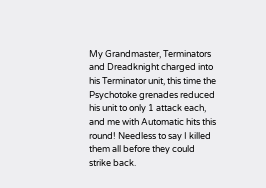My Grandmaster, Terminators and Dreadknight charged into his Terminator unit, this time the Psychotoke grenades reduced his unit to only 1 attack each, and me with Automatic hits this round! Needless to say I killed them all before they could strike back.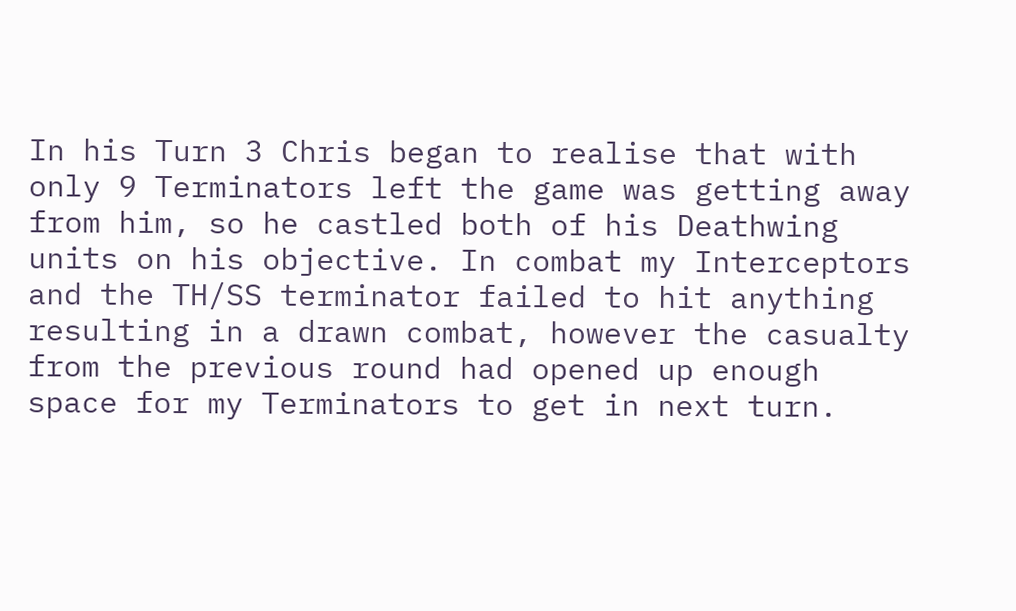In his Turn 3 Chris began to realise that with only 9 Terminators left the game was getting away from him, so he castled both of his Deathwing units on his objective. In combat my Interceptors and the TH/SS terminator failed to hit anything resulting in a drawn combat, however the casualty from the previous round had opened up enough space for my Terminators to get in next turn.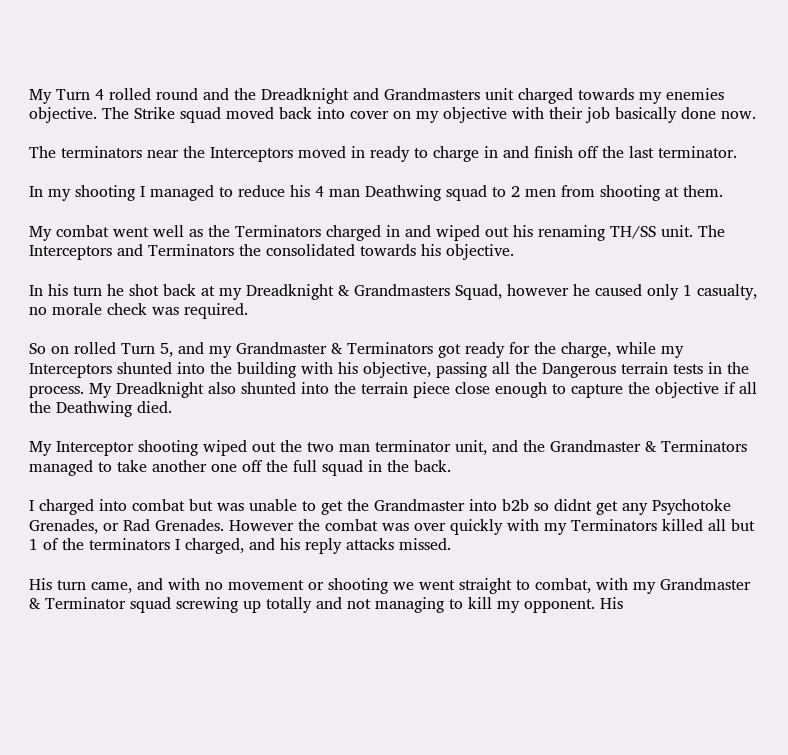My Turn 4 rolled round and the Dreadknight and Grandmasters unit charged towards my enemies objective. The Strike squad moved back into cover on my objective with their job basically done now.

The terminators near the Interceptors moved in ready to charge in and finish off the last terminator.

In my shooting I managed to reduce his 4 man Deathwing squad to 2 men from shooting at them.

My combat went well as the Terminators charged in and wiped out his renaming TH/SS unit. The Interceptors and Terminators the consolidated towards his objective.

In his turn he shot back at my Dreadknight & Grandmasters Squad, however he caused only 1 casualty, no morale check was required.

So on rolled Turn 5, and my Grandmaster & Terminators got ready for the charge, while my Interceptors shunted into the building with his objective, passing all the Dangerous terrain tests in the process. My Dreadknight also shunted into the terrain piece close enough to capture the objective if all the Deathwing died.

My Interceptor shooting wiped out the two man terminator unit, and the Grandmaster & Terminators managed to take another one off the full squad in the back.

I charged into combat but was unable to get the Grandmaster into b2b so didnt get any Psychotoke Grenades, or Rad Grenades. However the combat was over quickly with my Terminators killed all but 1 of the terminators I charged, and his reply attacks missed.

His turn came, and with no movement or shooting we went straight to combat, with my Grandmaster & Terminator squad screwing up totally and not managing to kill my opponent. His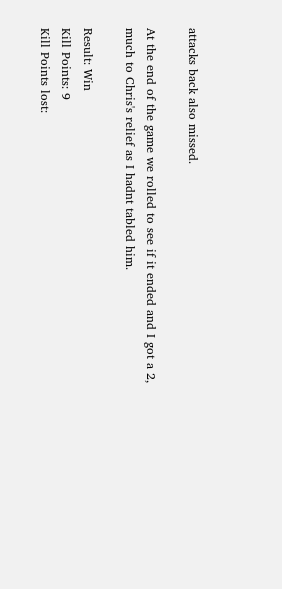attacks back also missed.

At the end of the game we rolled to see if it ended and I got a 2, much to Chris's relief as I hadnt tabled him.

Result: Win
Kill Points: 9
Kill Points lost: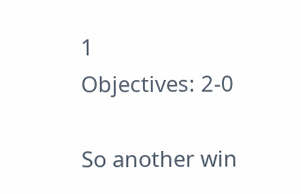1
Objectives: 2-0

So another win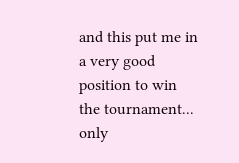and this put me in a very good position to win the tournament... only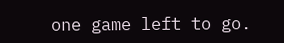one game left to go.